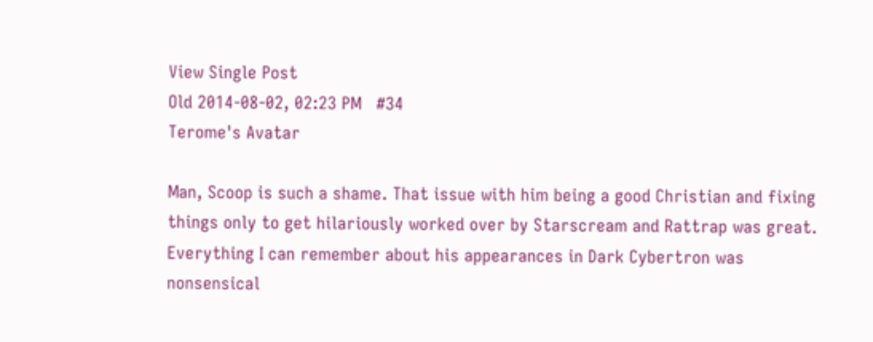View Single Post
Old 2014-08-02, 02:23 PM   #34
Terome's Avatar

Man, Scoop is such a shame. That issue with him being a good Christian and fixing things only to get hilariously worked over by Starscream and Rattrap was great. Everything I can remember about his appearances in Dark Cybertron was nonsensical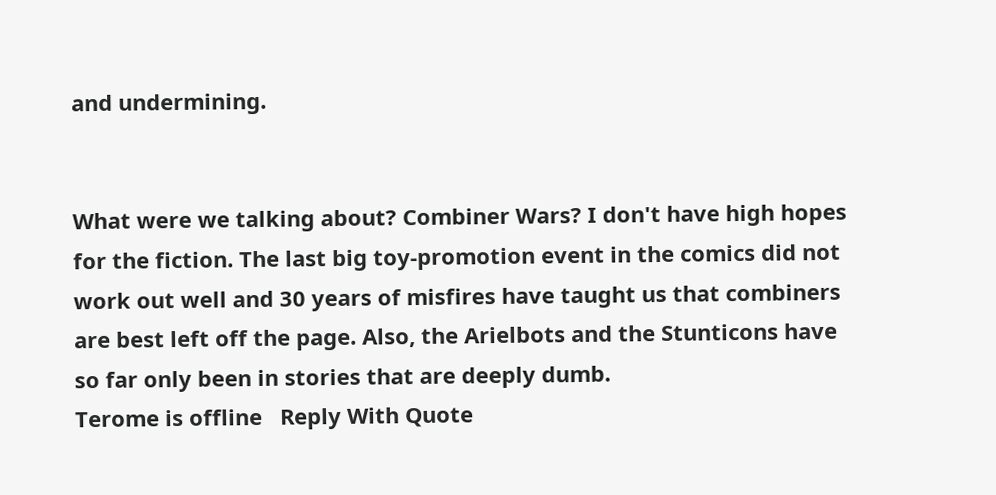and undermining.


What were we talking about? Combiner Wars? I don't have high hopes for the fiction. The last big toy-promotion event in the comics did not work out well and 30 years of misfires have taught us that combiners are best left off the page. Also, the Arielbots and the Stunticons have so far only been in stories that are deeply dumb.
Terome is offline   Reply With Quote